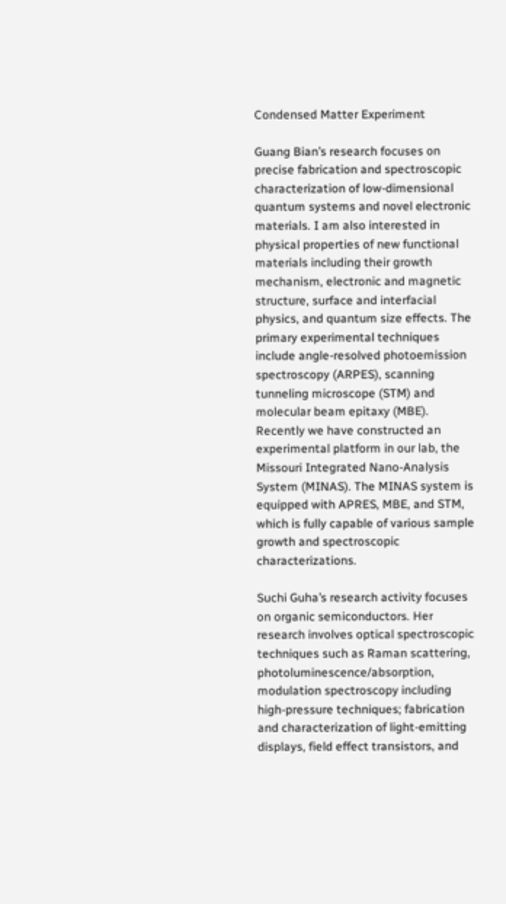Condensed Matter Experiment

Guang Bian’s research focuses on precise fabrication and spectroscopic characterization of low-dimensional quantum systems and novel electronic materials. I am also interested in physical properties of new functional materials including their growth mechanism, electronic and magnetic structure, surface and interfacial physics, and quantum size effects. The primary experimental techniques include angle-resolved photoemission spectroscopy (ARPES), scanning tunneling microscope (STM) and molecular beam epitaxy (MBE). Recently we have constructed an experimental platform in our lab, the Missouri Integrated Nano-Analysis System (MINAS). The MINAS system is equipped with APRES, MBE, and STM, which is fully capable of various sample growth and spectroscopic characterizations.

Suchi Guha’s research activity focuses on organic semiconductors. Her research involves optical spectroscopic techniques such as Raman scattering, photoluminescence/absorption, modulation spectroscopy including high-pressure techniques; fabrication and characterization of light-emitting displays, field effect transistors, and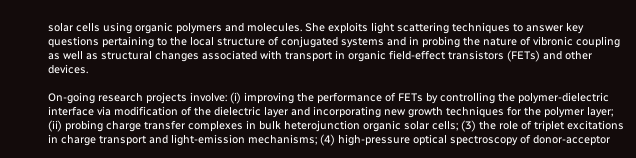solar cells using organic polymers and molecules. She exploits light scattering techniques to answer key questions pertaining to the local structure of conjugated systems and in probing the nature of vibronic coupling as well as structural changes associated with transport in organic field-effect transistors (FETs) and other devices.

On-going research projects involve: (i) improving the performance of FETs by controlling the polymer-dielectric interface via modification of the dielectric layer and incorporating new growth techniques for the polymer layer; (ii) probing charge transfer complexes in bulk heterojunction organic solar cells; (3) the role of triplet excitations in charge transport and light-emission mechanisms; (4) high-pressure optical spectroscopy of donor-acceptor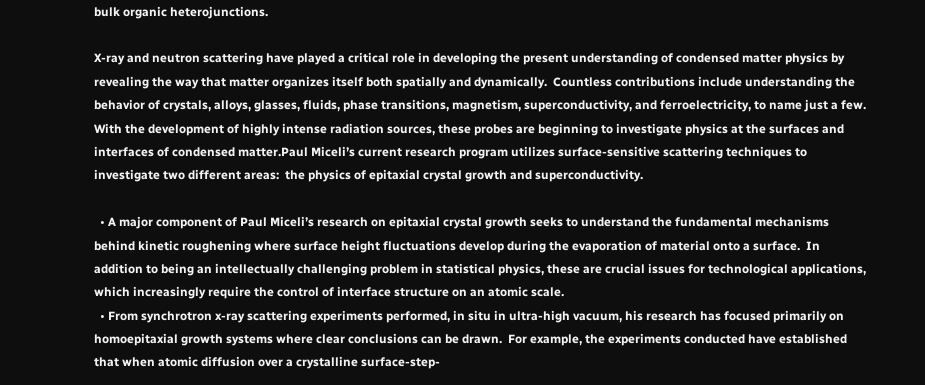bulk organic heterojunctions.

X-ray and neutron scattering have played a critical role in developing the present understanding of condensed matter physics by revealing the way that matter organizes itself both spatially and dynamically.  Countless contributions include understanding the behavior of crystals, alloys, glasses, fluids, phase transitions, magnetism, superconductivity, and ferroelectricity, to name just a few.  With the development of highly intense radiation sources, these probes are beginning to investigate physics at the surfaces and interfaces of condensed matter.Paul Miceli’s current research program utilizes surface-sensitive scattering techniques to investigate two different areas:  the physics of epitaxial crystal growth and superconductivity.

  • A major component of Paul Miceli’s research on epitaxial crystal growth seeks to understand the fundamental mechanisms behind kinetic roughening where surface height fluctuations develop during the evaporation of material onto a surface.  In addition to being an intellectually challenging problem in statistical physics, these are crucial issues for technological applications, which increasingly require the control of interface structure on an atomic scale.
  • From synchrotron x-ray scattering experiments performed, in situ in ultra-high vacuum, his research has focused primarily on homoepitaxial growth systems where clear conclusions can be drawn.  For example, the experiments conducted have established that when atomic diffusion over a crystalline surface-step-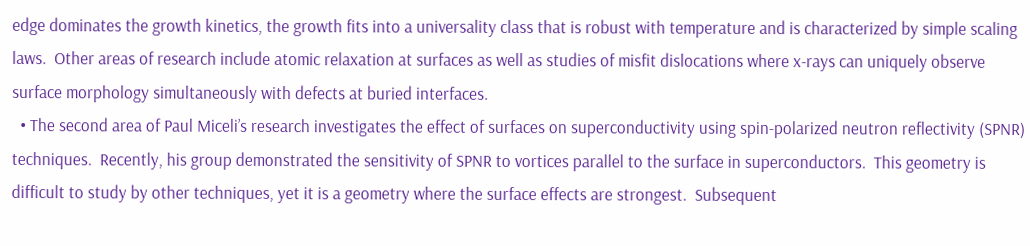edge dominates the growth kinetics, the growth fits into a universality class that is robust with temperature and is characterized by simple scaling laws.  Other areas of research include atomic relaxation at surfaces as well as studies of misfit dislocations where x-rays can uniquely observe surface morphology simultaneously with defects at buried interfaces.
  • The second area of Paul Miceli’s research investigates the effect of surfaces on superconductivity using spin-polarized neutron reflectivity (SPNR) techniques.  Recently, his group demonstrated the sensitivity of SPNR to vortices parallel to the surface in superconductors.  This geometry is difficult to study by other techniques, yet it is a geometry where the surface effects are strongest.  Subsequent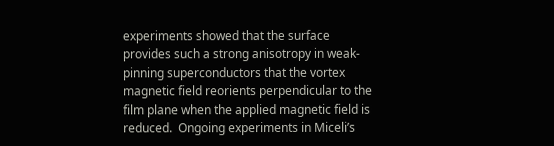experiments showed that the surface provides such a strong anisotropy in weak-pinning superconductors that the vortex magnetic field reorients perpendicular to the film plane when the applied magnetic field is reduced.  Ongoing experiments in Miceli’s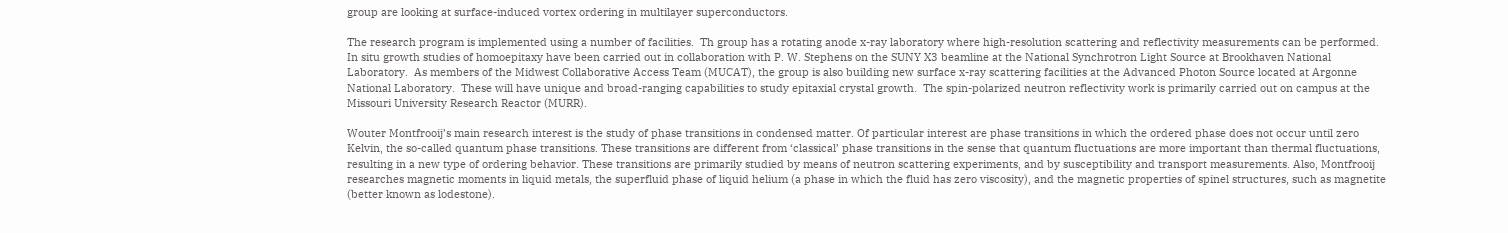group are looking at surface-induced vortex ordering in multilayer superconductors.

The research program is implemented using a number of facilities.  Th group has a rotating anode x-ray laboratory where high-resolution scattering and reflectivity measurements can be performed.  In situ growth studies of homoepitaxy have been carried out in collaboration with P. W. Stephens on the SUNY X3 beamline at the National Synchrotron Light Source at Brookhaven National Laboratory.  As members of the Midwest Collaborative Access Team (MUCAT), the group is also building new surface x-ray scattering facilities at the Advanced Photon Source located at Argonne National Laboratory.  These will have unique and broad-ranging capabilities to study epitaxial crystal growth.  The spin-polarized neutron reflectivity work is primarily carried out on campus at the Missouri University Research Reactor (MURR).

Wouter Montfrooij’s main research interest is the study of phase transitions in condensed matter. Of particular interest are phase transitions in which the ordered phase does not occur until zero Kelvin, the so-called quantum phase transitions. These transitions are different from ‘classical’ phase transitions in the sense that quantum fluctuations are more important than thermal fluctuations, resulting in a new type of ordering behavior. These transitions are primarily studied by means of neutron scattering experiments, and by susceptibility and transport measurements. Also, Montfrooij researches magnetic moments in liquid metals, the superfluid phase of liquid helium (a phase in which the fluid has zero viscosity), and the magnetic properties of spinel structures, such as magnetite (better known as lodestone).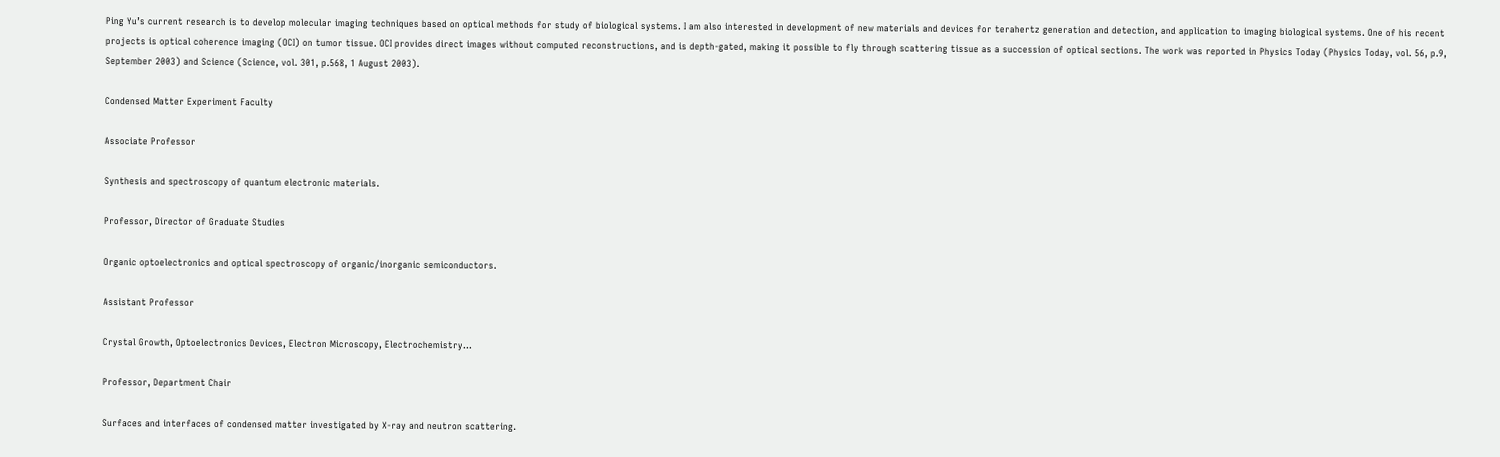Ping Yu’s current research is to develop molecular imaging techniques based on optical methods for study of biological systems. I am also interested in development of new materials and devices for terahertz generation and detection, and application to imaging biological systems. One of his recent projects is optical coherence imaging (OCI) on tumor tissue. OCI provides direct images without computed reconstructions, and is depth-gated, making it possible to fly through scattering tissue as a succession of optical sections. The work was reported in Physics Today (Physics Today, vol. 56, p.9, September 2003) and Science (Science, vol. 301, p.568, 1 August 2003).

Condensed Matter Experiment Faculty

Associate Professor

Synthesis and spectroscopy of quantum electronic materials.

Professor, Director of Graduate Studies

Organic optoelectronics and optical spectroscopy of organic/inorganic semiconductors.

Assistant Professor

Crystal Growth, Optoelectronics Devices, Electron Microscopy, Electrochemistry…

Professor, Department Chair

Surfaces and interfaces of condensed matter investigated by X-ray and neutron scattering.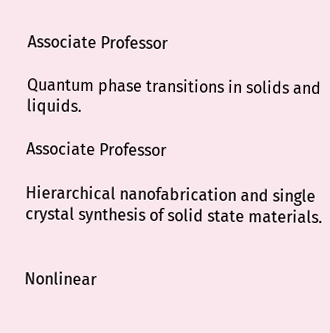Associate Professor

Quantum phase transitions in solids and liquids.

Associate Professor

Hierarchical nanofabrication and single crystal synthesis of solid state materials.


Nonlinear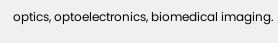optics, optoelectronics, biomedical imaging.